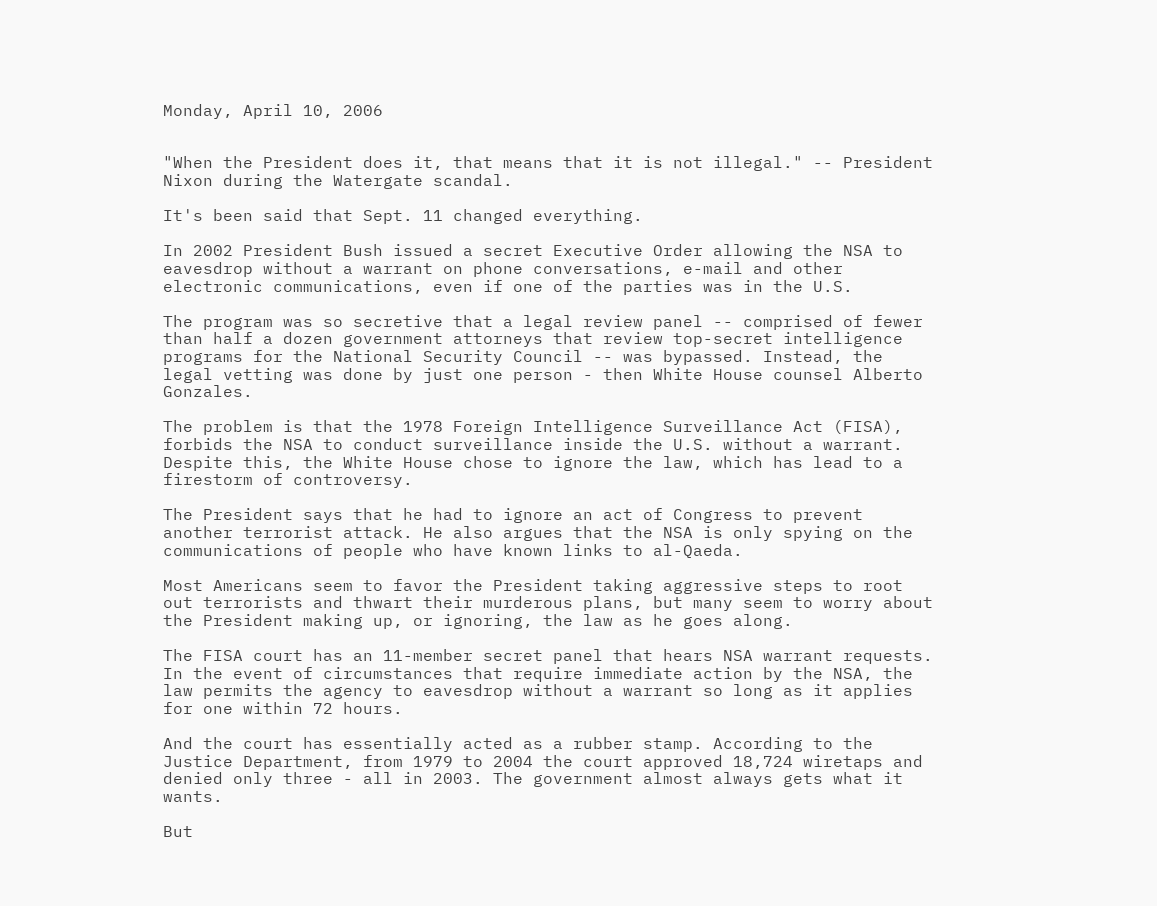Monday, April 10, 2006


"When the President does it, that means that it is not illegal." -- President Nixon during the Watergate scandal.

It's been said that Sept. 11 changed everything.

In 2002 President Bush issued a secret Executive Order allowing the NSA to eavesdrop without a warrant on phone conversations, e-mail and other electronic communications, even if one of the parties was in the U.S.

The program was so secretive that a legal review panel -- comprised of fewer than half a dozen government attorneys that review top-secret intelligence programs for the National Security Council -- was bypassed. Instead, the legal vetting was done by just one person - then White House counsel Alberto Gonzales.

The problem is that the 1978 Foreign Intelligence Surveillance Act (FISA), forbids the NSA to conduct surveillance inside the U.S. without a warrant. Despite this, the White House chose to ignore the law, which has lead to a firestorm of controversy.

The President says that he had to ignore an act of Congress to prevent another terrorist attack. He also argues that the NSA is only spying on the communications of people who have known links to al-Qaeda.

Most Americans seem to favor the President taking aggressive steps to root out terrorists and thwart their murderous plans, but many seem to worry about the President making up, or ignoring, the law as he goes along.

The FISA court has an 11-member secret panel that hears NSA warrant requests. In the event of circumstances that require immediate action by the NSA, the law permits the agency to eavesdrop without a warrant so long as it applies for one within 72 hours.

And the court has essentially acted as a rubber stamp. According to the Justice Department, from 1979 to 2004 the court approved 18,724 wiretaps and denied only three - all in 2003. The government almost always gets what it wants.

But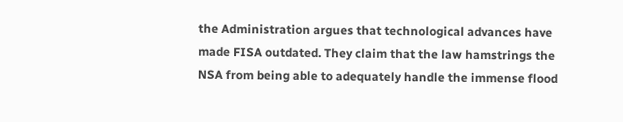the Administration argues that technological advances have made FISA outdated. They claim that the law hamstrings the NSA from being able to adequately handle the immense flood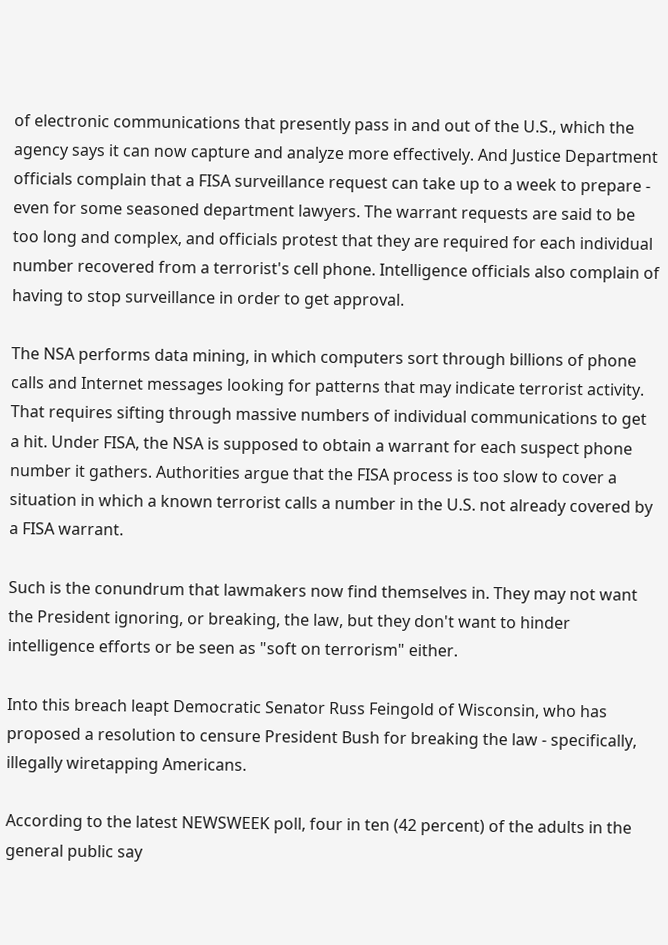of electronic communications that presently pass in and out of the U.S., which the agency says it can now capture and analyze more effectively. And Justice Department officials complain that a FISA surveillance request can take up to a week to prepare - even for some seasoned department lawyers. The warrant requests are said to be too long and complex, and officials protest that they are required for each individual number recovered from a terrorist's cell phone. Intelligence officials also complain of having to stop surveillance in order to get approval.

The NSA performs data mining, in which computers sort through billions of phone calls and Internet messages looking for patterns that may indicate terrorist activity. That requires sifting through massive numbers of individual communications to get a hit. Under FISA, the NSA is supposed to obtain a warrant for each suspect phone number it gathers. Authorities argue that the FISA process is too slow to cover a situation in which a known terrorist calls a number in the U.S. not already covered by a FISA warrant.

Such is the conundrum that lawmakers now find themselves in. They may not want the President ignoring, or breaking, the law, but they don't want to hinder intelligence efforts or be seen as "soft on terrorism" either.

Into this breach leapt Democratic Senator Russ Feingold of Wisconsin, who has proposed a resolution to censure President Bush for breaking the law - specifically, illegally wiretapping Americans.

According to the latest NEWSWEEK poll, four in ten (42 percent) of the adults in the general public say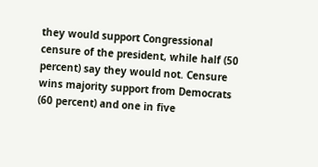they would support Congressional censure of the president, while half (50 percent) say they would not. Censure wins majority support from Democrats (60 percent) and one in five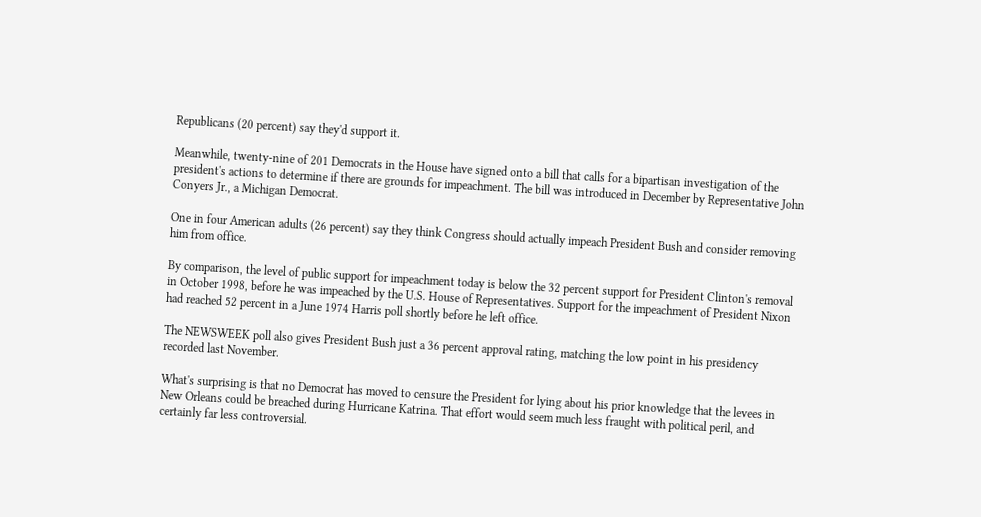Republicans (20 percent) say they'd support it.

Meanwhile, twenty-nine of 201 Democrats in the House have signed onto a bill that calls for a bipartisan investigation of the president's actions to determine if there are grounds for impeachment. The bill was introduced in December by Representative John Conyers Jr., a Michigan Democrat.

One in four American adults (26 percent) say they think Congress should actually impeach President Bush and consider removing him from office.

By comparison, the level of public support for impeachment today is below the 32 percent support for President Clinton's removal in October 1998, before he was impeached by the U.S. House of Representatives. Support for the impeachment of President Nixon had reached 52 percent in a June 1974 Harris poll shortly before he left office.

The NEWSWEEK poll also gives President Bush just a 36 percent approval rating, matching the low point in his presidency recorded last November.

What's surprising is that no Democrat has moved to censure the President for lying about his prior knowledge that the levees in New Orleans could be breached during Hurricane Katrina. That effort would seem much less fraught with political peril, and certainly far less controversial.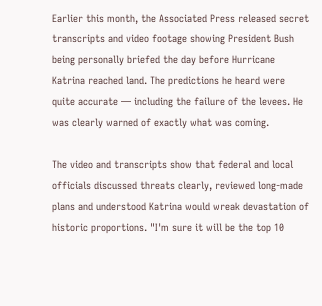Earlier this month, the Associated Press released secret transcripts and video footage showing President Bush being personally briefed the day before Hurricane Katrina reached land. The predictions he heard were quite accurate — including the failure of the levees. He was clearly warned of exactly what was coming.

The video and transcripts show that federal and local officials discussed threats clearly, reviewed long-made plans and understood Katrina would wreak devastation of historic proportions. "I'm sure it will be the top 10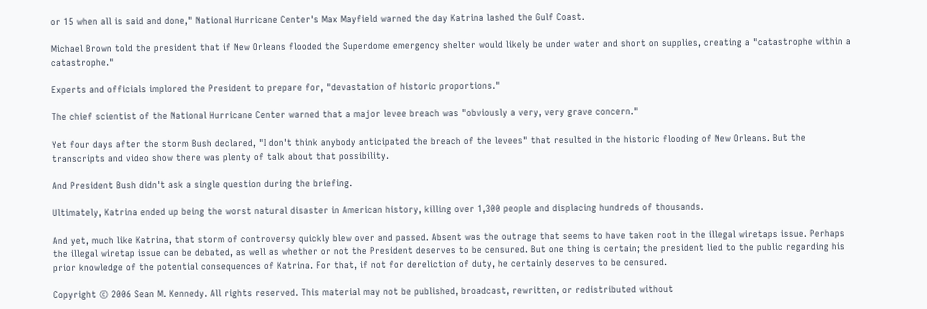or 15 when all is said and done," National Hurricane Center's Max Mayfield warned the day Katrina lashed the Gulf Coast.

Michael Brown told the president that if New Orleans flooded the Superdome emergency shelter would likely be under water and short on supplies, creating a "catastrophe within a catastrophe."

Experts and officials implored the President to prepare for, "devastation of historic proportions."

The chief scientist of the National Hurricane Center warned that a major levee breach was "obviously a very, very grave concern."

Yet four days after the storm Bush declared, "I don't think anybody anticipated the breach of the levees" that resulted in the historic flooding of New Orleans. But the transcripts and video show there was plenty of talk about that possibility.

And President Bush didn't ask a single question during the briefing.

Ultimately, Katrina ended up being the worst natural disaster in American history, killing over 1,300 people and displacing hundreds of thousands.

And yet, much like Katrina, that storm of controversy quickly blew over and passed. Absent was the outrage that seems to have taken root in the illegal wiretaps issue. Perhaps the illegal wiretap issue can be debated, as well as whether or not the President deserves to be censured. But one thing is certain; the president lied to the public regarding his prior knowledge of the potential consequences of Katrina. For that, if not for dereliction of duty, he certainly deserves to be censured.

Copyright © 2006 Sean M. Kennedy. All rights reserved. This material may not be published, broadcast, rewritten, or redistributed without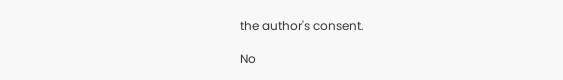the author's consent.

No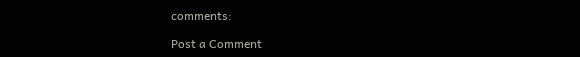comments:

Post a Comment